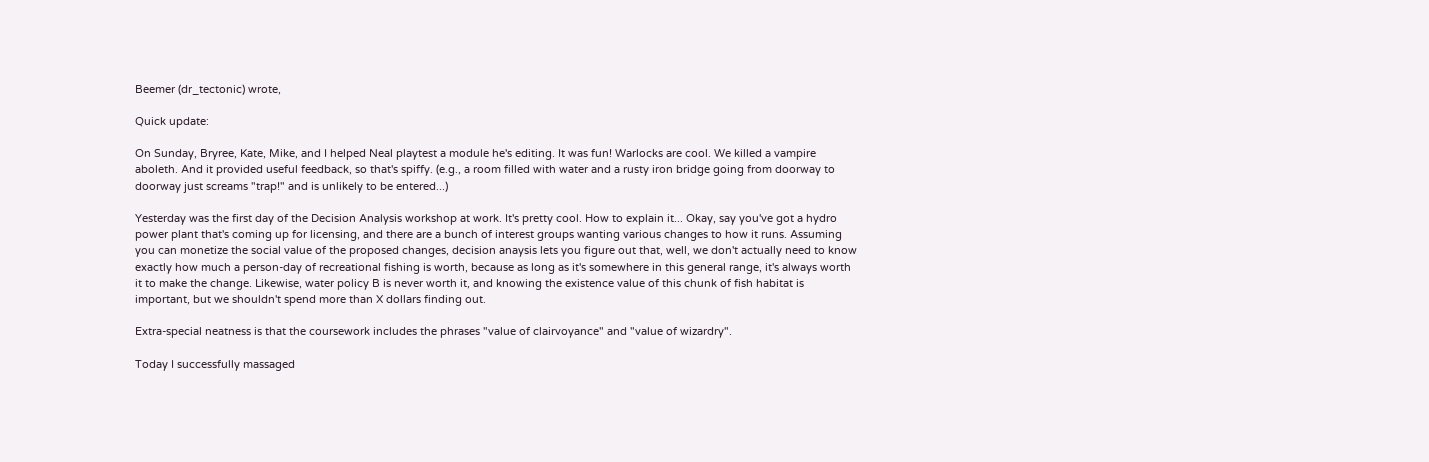Beemer (dr_tectonic) wrote,

Quick update:

On Sunday, Bryree, Kate, Mike, and I helped Neal playtest a module he's editing. It was fun! Warlocks are cool. We killed a vampire aboleth. And it provided useful feedback, so that's spiffy. (e.g., a room filled with water and a rusty iron bridge going from doorway to doorway just screams "trap!" and is unlikely to be entered...)

Yesterday was the first day of the Decision Analysis workshop at work. It's pretty cool. How to explain it... Okay, say you've got a hydro power plant that's coming up for licensing, and there are a bunch of interest groups wanting various changes to how it runs. Assuming you can monetize the social value of the proposed changes, decision anaysis lets you figure out that, well, we don't actually need to know exactly how much a person-day of recreational fishing is worth, because as long as it's somewhere in this general range, it's always worth it to make the change. Likewise, water policy B is never worth it, and knowing the existence value of this chunk of fish habitat is important, but we shouldn't spend more than X dollars finding out.

Extra-special neatness is that the coursework includes the phrases "value of clairvoyance" and "value of wizardry".

Today I successfully massaged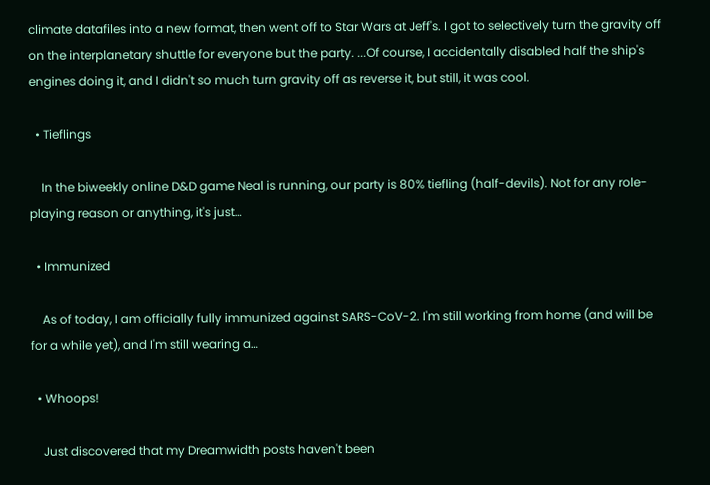climate datafiles into a new format, then went off to Star Wars at Jeff's. I got to selectively turn the gravity off on the interplanetary shuttle for everyone but the party. ...Of course, I accidentally disabled half the ship's engines doing it, and I didn't so much turn gravity off as reverse it, but still, it was cool.

  • Tieflings

    In the biweekly online D&D game Neal is running, our party is 80% tiefling (half-devils). Not for any role-playing reason or anything, it's just…

  • Immunized

    As of today, I am officially fully immunized against SARS-CoV-2. I'm still working from home (and will be for a while yet), and I'm still wearing a…

  • Whoops!

    Just discovered that my Dreamwidth posts haven't been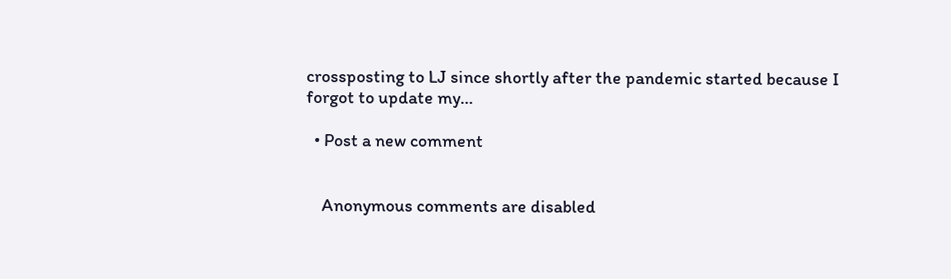crossposting to LJ since shortly after the pandemic started because I forgot to update my…

  • Post a new comment


    Anonymous comments are disabled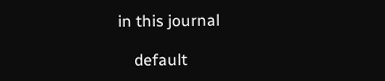in this journal

    default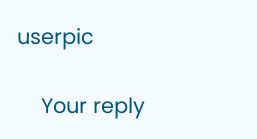userpic

    Your reply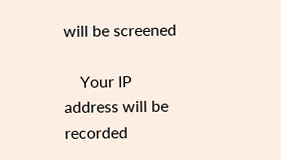will be screened

    Your IP address will be recorded